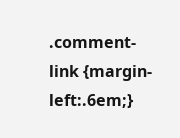.comment-link {margin-left:.6em;}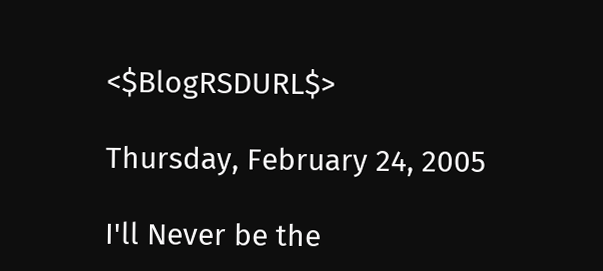<$BlogRSDURL$>

Thursday, February 24, 2005

I'll Never be the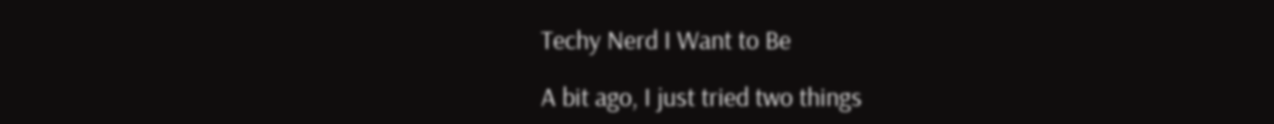Techy Nerd I Want to Be

A bit ago, I just tried two things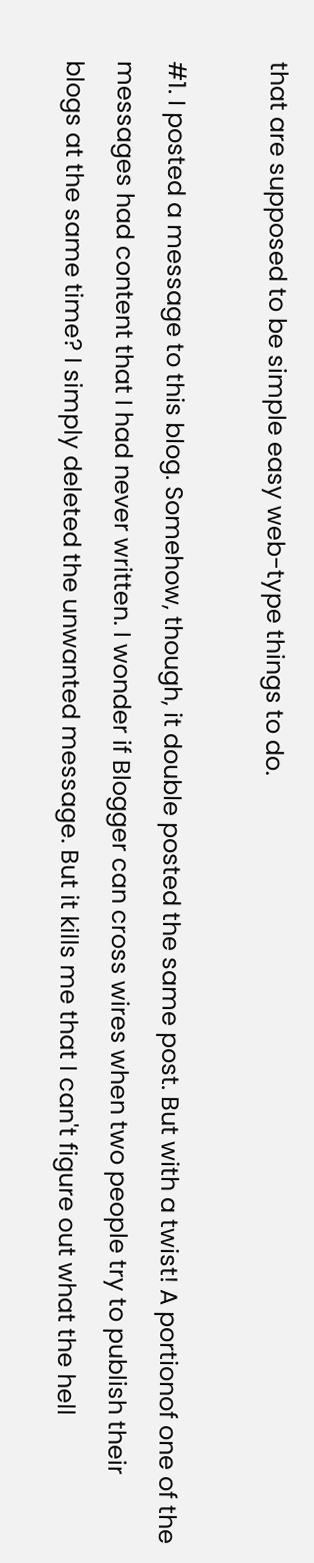that are supposed to be simple easy web-type things to do.

#1. I posted a message to this blog. Somehow, though, it double posted the same post. But with a twist! A portionof one of the messages had content that I had never written. I wonder if Blogger can cross wires when two people try to publish their blogs at the same time? I simply deleted the unwanted message. But it kills me that I can't figure out what the hell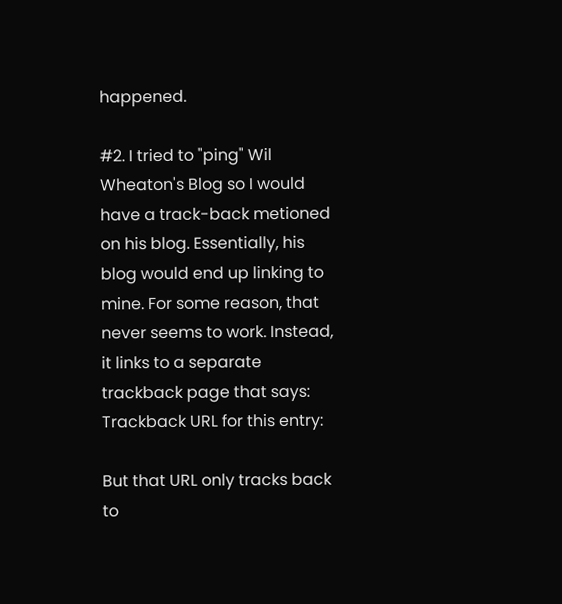happened.

#2. I tried to "ping" Wil Wheaton's Blog so I would have a track-back metioned on his blog. Essentially, his blog would end up linking to mine. For some reason, that never seems to work. Instead, it links to a separate trackback page that says:
Trackback URL for this entry:

But that URL only tracks back to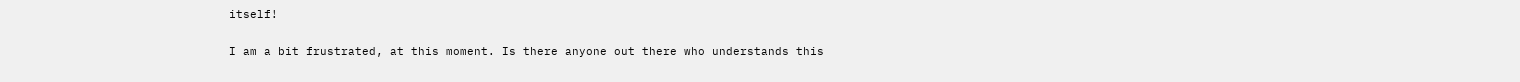itself!

I am a bit frustrated, at this moment. Is there anyone out there who understands this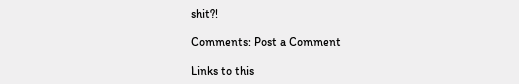shit?!

Comments: Post a Comment

Links to this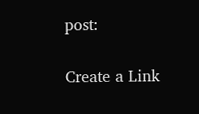post:

Create a Link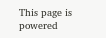This page is powered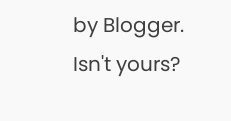by Blogger. Isn't yours?